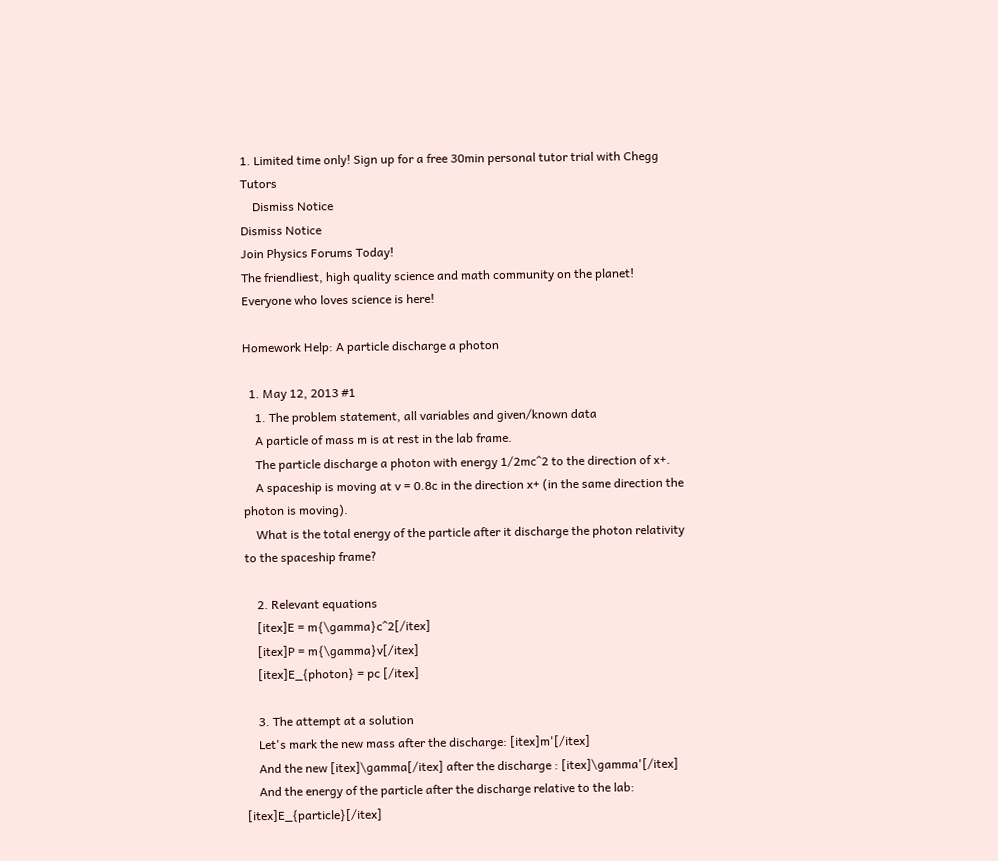1. Limited time only! Sign up for a free 30min personal tutor trial with Chegg Tutors
    Dismiss Notice
Dismiss Notice
Join Physics Forums Today!
The friendliest, high quality science and math community on the planet! Everyone who loves science is here!

Homework Help: A particle discharge a photon

  1. May 12, 2013 #1
    1. The problem statement, all variables and given/known data
    A particle of mass m is at rest in the lab frame.
    The particle discharge a photon with energy 1/2mc^2 to the direction of x+.
    A spaceship is moving at v = 0.8c in the direction x+ (in the same direction the photon is moving).
    What is the total energy of the particle after it discharge the photon relativity to the spaceship frame?

    2. Relevant equations
    [itex]E = m{\gamma}c^2[/itex]
    [itex]P = m{\gamma}v[/itex]
    [itex]E_{photon} = pc [/itex]

    3. The attempt at a solution
    Let's mark the new mass after the discharge: [itex]m'[/itex]
    And the new [itex]\gamma[/itex] after the discharge : [itex]\gamma'[/itex]
    And the energy of the particle after the discharge relative to the lab: [itex]E_{particle}[/itex]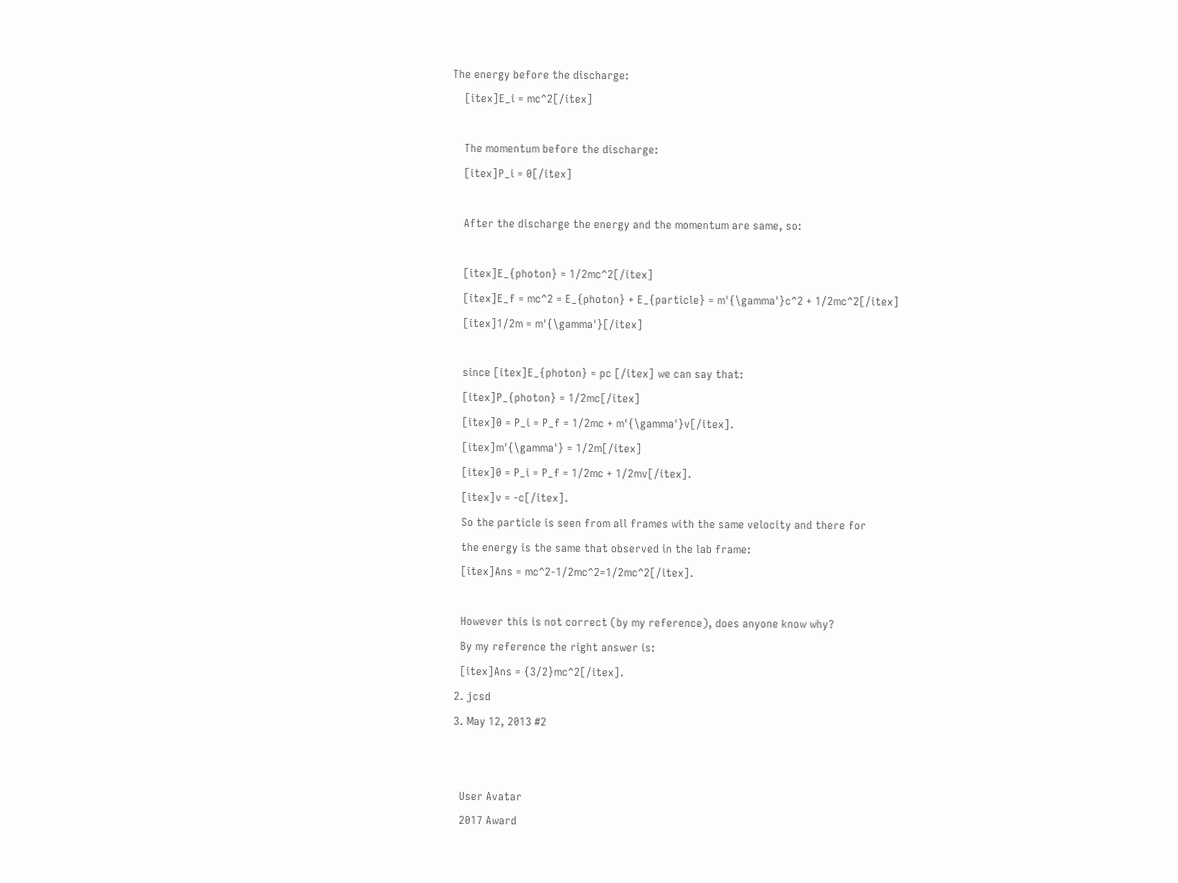The energy before the discharge:
    [itex]E_i = mc^2[/itex]

    The momentum before the discharge:
    [itex]P_i = 0[/itex]

    After the discharge the energy and the momentum are same, so:

    [itex]E_{photon} = 1/2mc^2[/itex]
    [itex]E_f = mc^2 = E_{photon} + E_{particle} = m'{\gamma'}c^2 + 1/2mc^2[/itex]
    [itex]1/2m = m'{\gamma'}[/itex]

    since [itex]E_{photon} = pc [/itex] we can say that:
    [itex]P_{photon} = 1/2mc[/itex]
    [itex]0 = P_i = P_f = 1/2mc + m'{\gamma'}v[/itex].
    [itex]m'{\gamma'} = 1/2m[/itex]
    [itex]0 = P_i = P_f = 1/2mc + 1/2mv[/itex].
    [itex]v = -c[/itex].
    So the particle is seen from all frames with the same velocity and there for
    the energy is the same that observed in the lab frame:
    [itex]Ans = mc^2-1/2mc^2=1/2mc^2[/itex].

    However this is not correct (by my reference), does anyone know why?
    By my reference the right answer is:
    [itex]Ans = {3/2}mc^2[/itex].
  2. jcsd
  3. May 12, 2013 #2


    User Avatar
    2017 Award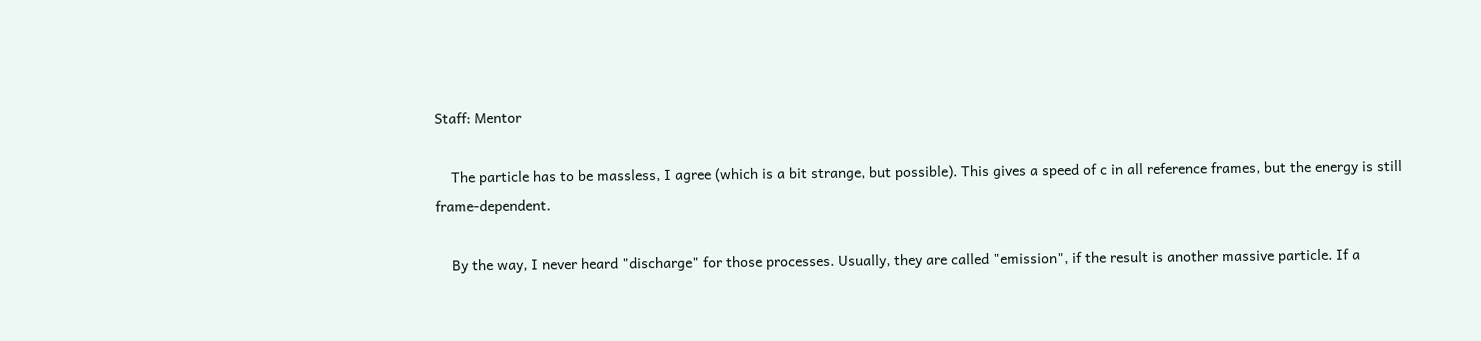Staff: Mentor

    The particle has to be massless, I agree (which is a bit strange, but possible). This gives a speed of c in all reference frames, but the energy is still frame-dependent.

    By the way, I never heard "discharge" for those processes. Usually, they are called "emission", if the result is another massive particle. If a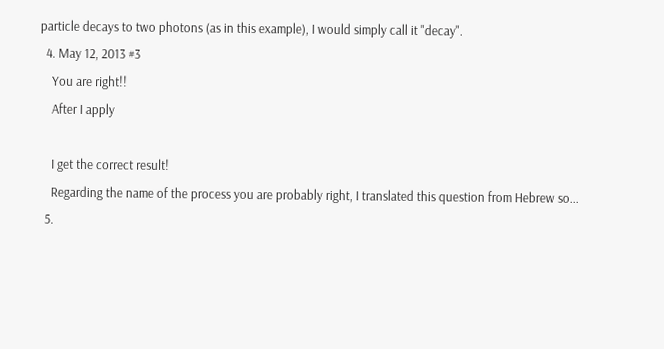particle decays to two photons (as in this example), I would simply call it "decay".
  4. May 12, 2013 #3
    You are right!!
    After I apply

    I get the correct result!
    Regarding the name of the process you are probably right, I translated this question from Hebrew so...
  5.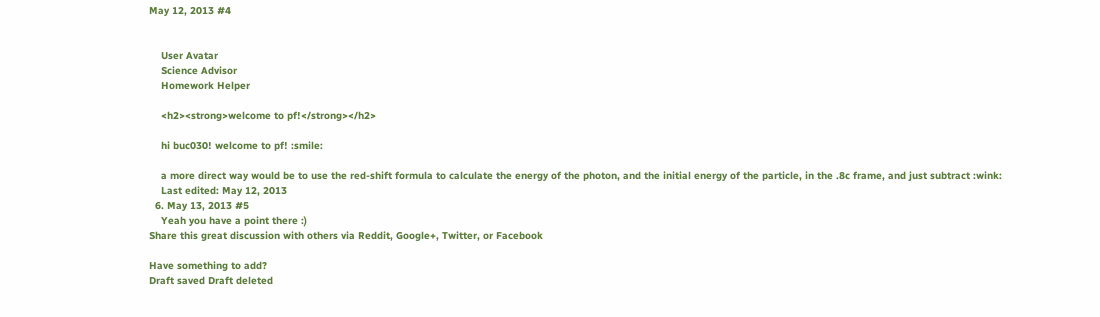May 12, 2013 #4


    User Avatar
    Science Advisor
    Homework Helper

    <h2><strong>welcome to pf!</strong></h2>

    hi buc030! welcome to pf! :smile:

    a more direct way would be to use the red-shift formula to calculate the energy of the photon, and the initial energy of the particle, in the .8c frame, and just subtract :wink:
    Last edited: May 12, 2013
  6. May 13, 2013 #5
    Yeah you have a point there :)
Share this great discussion with others via Reddit, Google+, Twitter, or Facebook

Have something to add?
Draft saved Draft deleted